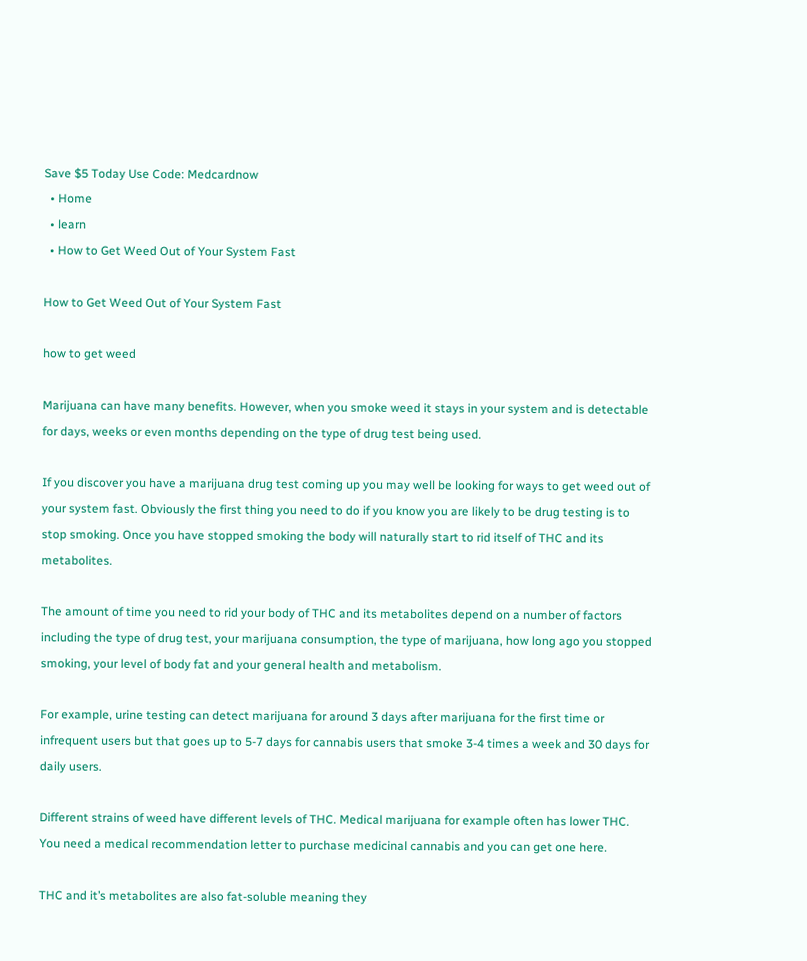Save $5 Today Use Code: Medcardnow
  • Home
  • learn
  • How to Get Weed Out of Your System Fast

How to Get Weed Out of Your System Fast

how to get weed

Marijuana can have many benefits. However, when you smoke weed it stays in your system and is detectable for days, weeks or even months depending on the type of drug test being used.

If you discover you have a marijuana drug test coming up you may well be looking for ways to get weed out of your system fast. Obviously the first thing you need to do if you know you are likely to be drug testing is to stop smoking. Once you have stopped smoking the body will naturally start to rid itself of THC and its metabolites.

The amount of time you need to rid your body of THC and its metabolites depend on a number of factors including the type of drug test, your marijuana consumption, the type of marijuana, how long ago you stopped smoking, your level of body fat and your general health and metabolism.

For example, urine testing can detect marijuana for around 3 days after marijuana for the first time or infrequent users but that goes up to 5-7 days for cannabis users that smoke 3-4 times a week and 30 days for daily users.

Different strains of weed have different levels of THC. Medical marijuana for example often has lower THC. You need a medical recommendation letter to purchase medicinal cannabis and you can get one here.

THC and it’s metabolites are also fat-soluble meaning they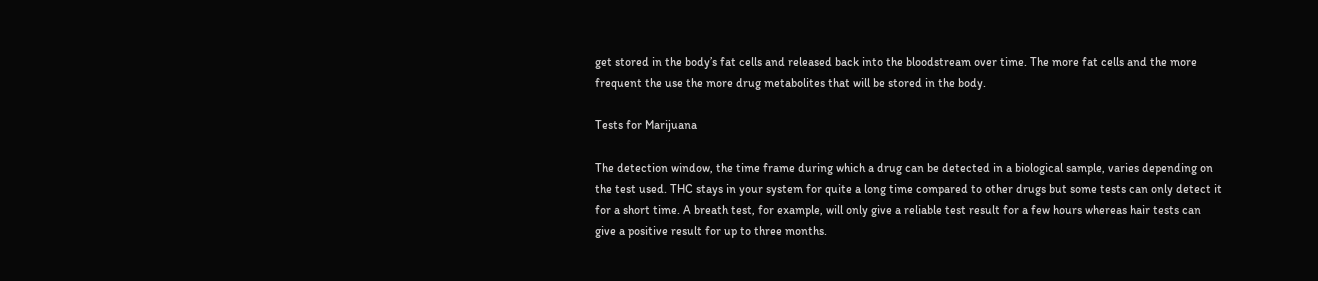get stored in the body’s fat cells and released back into the bloodstream over time. The more fat cells and the more frequent the use the more drug metabolites that will be stored in the body.

Tests for Marijuana

The detection window, the time frame during which a drug can be detected in a biological sample, varies depending on the test used. THC stays in your system for quite a long time compared to other drugs but some tests can only detect it for a short time. A breath test, for example, will only give a reliable test result for a few hours whereas hair tests can give a positive result for up to three months.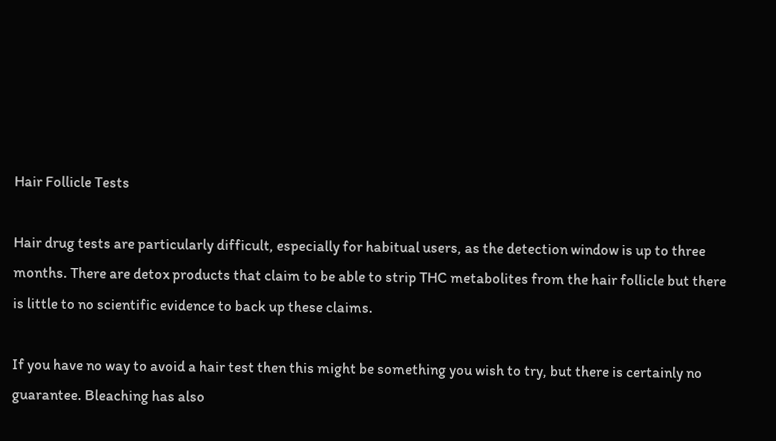Hair Follicle Tests

Hair drug tests are particularly difficult, especially for habitual users, as the detection window is up to three months. There are detox products that claim to be able to strip THC metabolites from the hair follicle but there is little to no scientific evidence to back up these claims.

If you have no way to avoid a hair test then this might be something you wish to try, but there is certainly no guarantee. Bleaching has also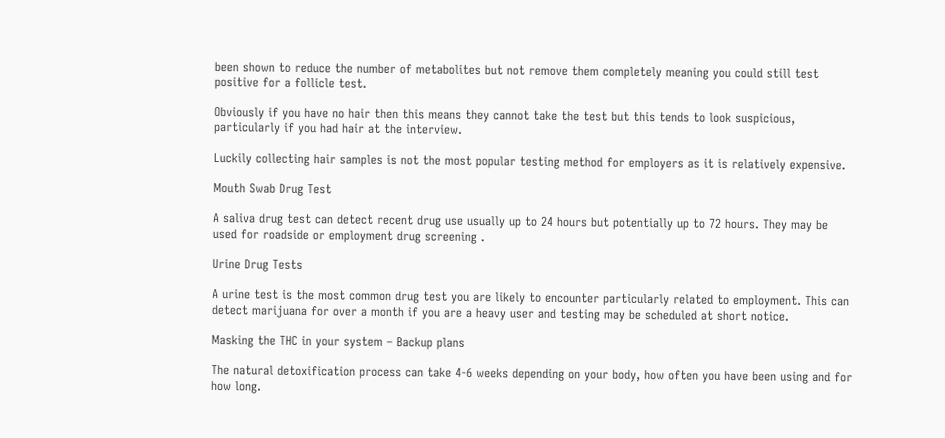been shown to reduce the number of metabolites but not remove them completely meaning you could still test positive for a follicle test.

Obviously if you have no hair then this means they cannot take the test but this tends to look suspicious, particularly if you had hair at the interview.

Luckily collecting hair samples is not the most popular testing method for employers as it is relatively expensive.

Mouth Swab Drug Test

A saliva drug test can detect recent drug use usually up to 24 hours but potentially up to 72 hours. They may be used for roadside or employment drug screening .

Urine Drug Tests

A urine test is the most common drug test you are likely to encounter particularly related to employment. This can detect marijuana for over a month if you are a heavy user and testing may be scheduled at short notice.

Masking the THC in your system – Backup plans

The natural detoxification process can take 4-6 weeks depending on your body, how often you have been using and for how long.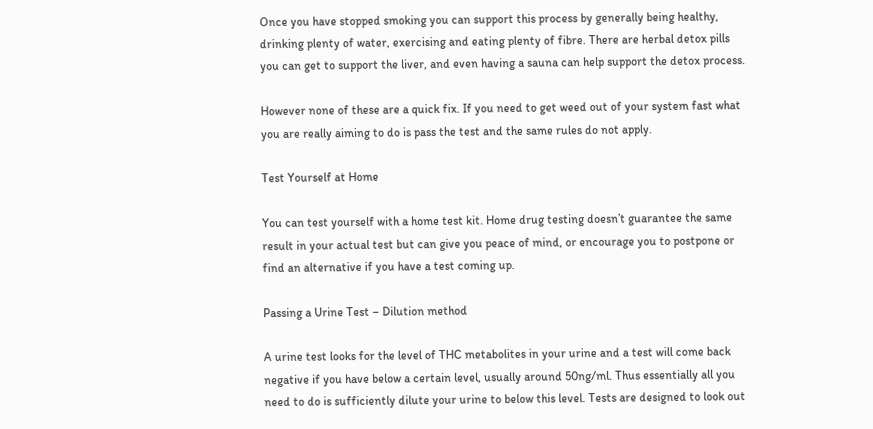Once you have stopped smoking you can support this process by generally being healthy, drinking plenty of water, exercising and eating plenty of fibre. There are herbal detox pills you can get to support the liver, and even having a sauna can help support the detox process.

However none of these are a quick fix. If you need to get weed out of your system fast what you are really aiming to do is pass the test and the same rules do not apply.

Test Yourself at Home

You can test yourself with a home test kit. Home drug testing doesn’t guarantee the same result in your actual test but can give you peace of mind, or encourage you to postpone or find an alternative if you have a test coming up.

Passing a Urine Test – Dilution method

A urine test looks for the level of THC metabolites in your urine and a test will come back negative if you have below a certain level, usually around 50ng/ml. Thus essentially all you need to do is sufficiently dilute your urine to below this level. Tests are designed to look out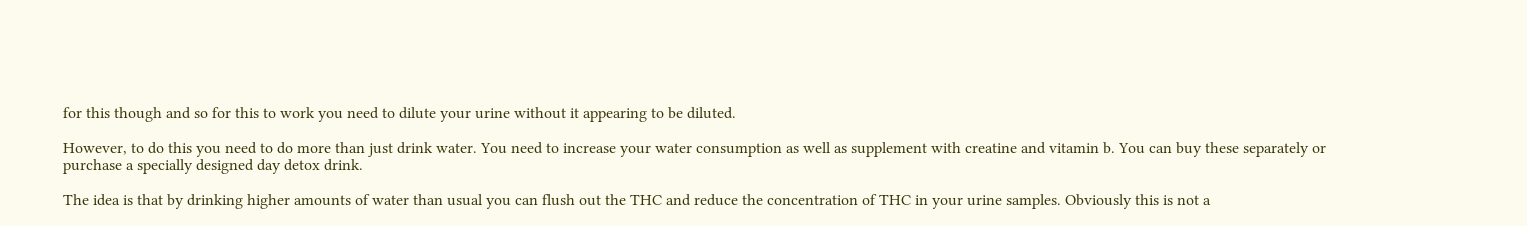for this though and so for this to work you need to dilute your urine without it appearing to be diluted.

However, to do this you need to do more than just drink water. You need to increase your water consumption as well as supplement with creatine and vitamin b. You can buy these separately or purchase a specially designed day detox drink.

The idea is that by drinking higher amounts of water than usual you can flush out the THC and reduce the concentration of THC in your urine samples. Obviously this is not a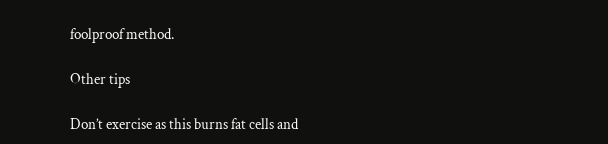foolproof method.

Other tips

Don’t exercise as this burns fat cells and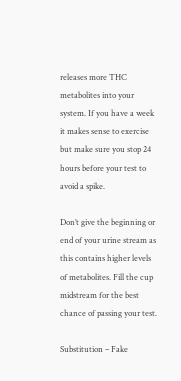releases more THC metabolites into your system. If you have a week it makes sense to exercise but make sure you stop 24 hours before your test to avoid a spike.

Don’t give the beginning or end of your urine stream as this contains higher levels of metabolites. Fill the cup midstream for the best chance of passing your test.

Substitution – Fake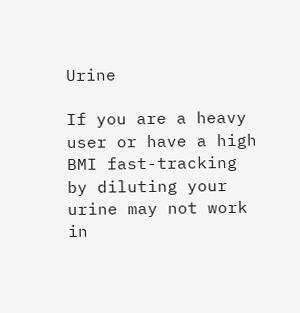Urine

If you are a heavy user or have a high BMI fast-tracking by diluting your urine may not work in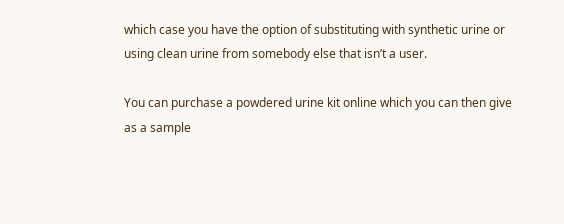which case you have the option of substituting with synthetic urine or using clean urine from somebody else that isn’t a user.

You can purchase a powdered urine kit online which you can then give as a sample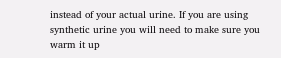instead of your actual urine. If you are using synthetic urine you will need to make sure you warm it up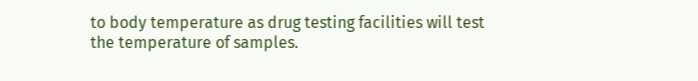to body temperature as drug testing facilities will test the temperature of samples.